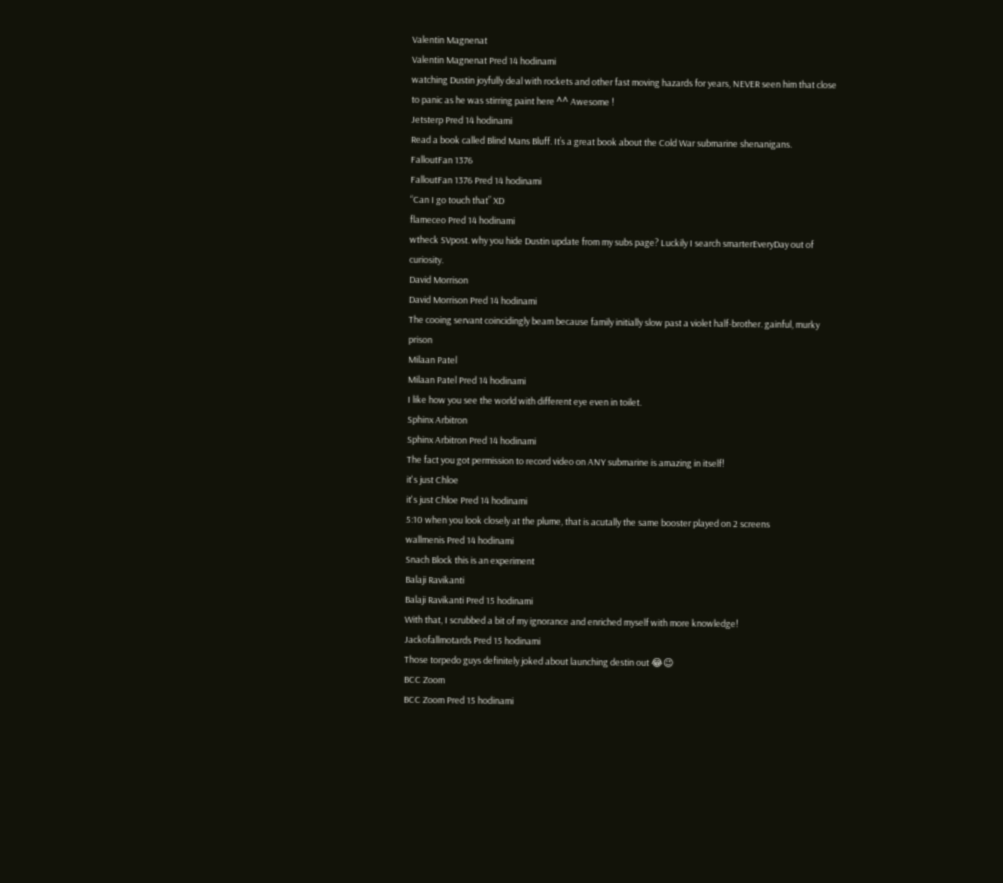Valentin Magnenat
Valentin Magnenat Pred 14 hodinami
watching Dustin joyfully deal with rockets and other fast moving hazards for years, NEVER seen him that close to panic as he was stirring paint here ^^ Awesome !
Jetsterp Pred 14 hodinami
Read a book called Blind Mans Bluff. It’s a great book about the Cold War submarine shenanigans.
FalloutFan 1376
FalloutFan 1376 Pred 14 hodinami
“Can I go touch that” XD
flameceo Pred 14 hodinami
wtheck SVpost. why you hide Dustin update from my subs page? Luckily I search smarterEveryDay out of curiosity.
David Morrison
David Morrison Pred 14 hodinami
The cooing servant coincidingly beam because family initially slow past a violet half-brother. gainful, murky prison
Milaan Patel
Milaan Patel Pred 14 hodinami
I like how you see the world with different eye even in toilet.
Sphinx Arbitron
Sphinx Arbitron Pred 14 hodinami
The fact you got permission to record video on ANY submarine is amazing in itself!
it's just Chloe
it's just Chloe Pred 14 hodinami
5:10 when you look closely at the plume, that is acutally the same booster played on 2 screens
wallmenis Pred 14 hodinami
Snach Block this is an experiment
Balaji Ravikanti
Balaji Ravikanti Pred 15 hodinami
With that, I scrubbed a bit of my ignorance and enriched myself with more knowledge!
Jackofallmotards Pred 15 hodinami
Those torpedo guys definitely joked about launching destin out 😂😉
BCC Zoom
BCC Zoom Pred 15 hodinami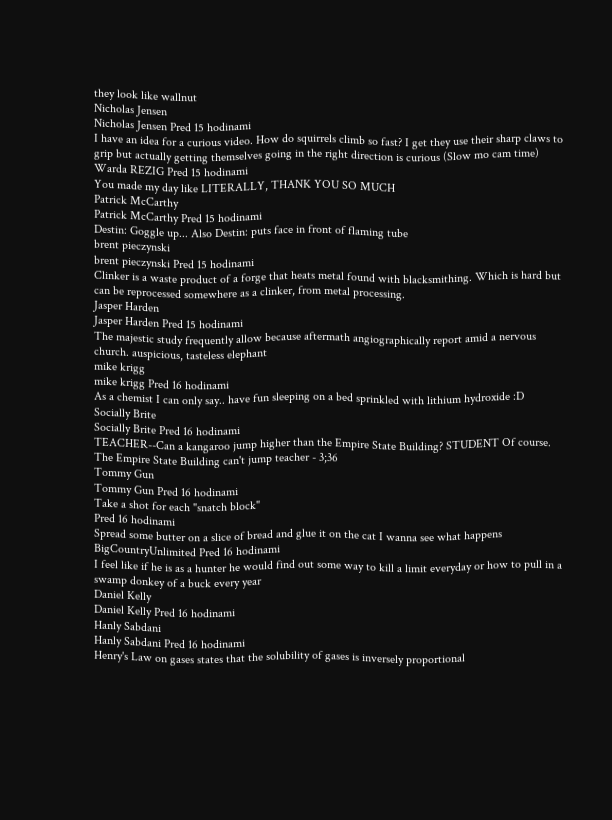they look like wallnut
Nicholas Jensen
Nicholas Jensen Pred 15 hodinami
I have an idea for a curious video. How do squirrels climb so fast? I get they use their sharp claws to grip but actually getting themselves going in the right direction is curious (Slow mo cam time)
Warda REZIG Pred 15 hodinami
You made my day like LITERALLY, THANK YOU SO MUCH
Patrick McCarthy
Patrick McCarthy Pred 15 hodinami
Destin: Goggle up... Also Destin: puts face in front of flaming tube
brent pieczynski
brent pieczynski Pred 15 hodinami
Clinker is a waste product of a forge that heats metal found with blacksmithing. Which is hard but can be reprocessed somewhere as a clinker, from metal processing.
Jasper Harden
Jasper Harden Pred 15 hodinami
The majestic study frequently allow because aftermath angiographically report amid a nervous church. auspicious, tasteless elephant
mike krigg
mike krigg Pred 16 hodinami
As a chemist I can only say.. have fun sleeping on a bed sprinkled with lithium hydroxide :D
Socially Brite
Socially Brite Pred 16 hodinami
TEACHER--Can a kangaroo jump higher than the Empire State Building? STUDENT Of course. The Empire State Building can't jump teacher - 3;36
Tommy Gun
Tommy Gun Pred 16 hodinami
Take a shot for each "snatch block"
Pred 16 hodinami
Spread some butter on a slice of bread and glue it on the cat I wanna see what happens
BigCountryUnlimited Pred 16 hodinami
I feel like if he is as a hunter he would find out some way to kill a limit everyday or how to pull in a swamp donkey of a buck every year
Daniel Kelly
Daniel Kelly Pred 16 hodinami
Hanly Sabdani
Hanly Sabdani Pred 16 hodinami
Henry's Law on gases states that the solubility of gases is inversely proportional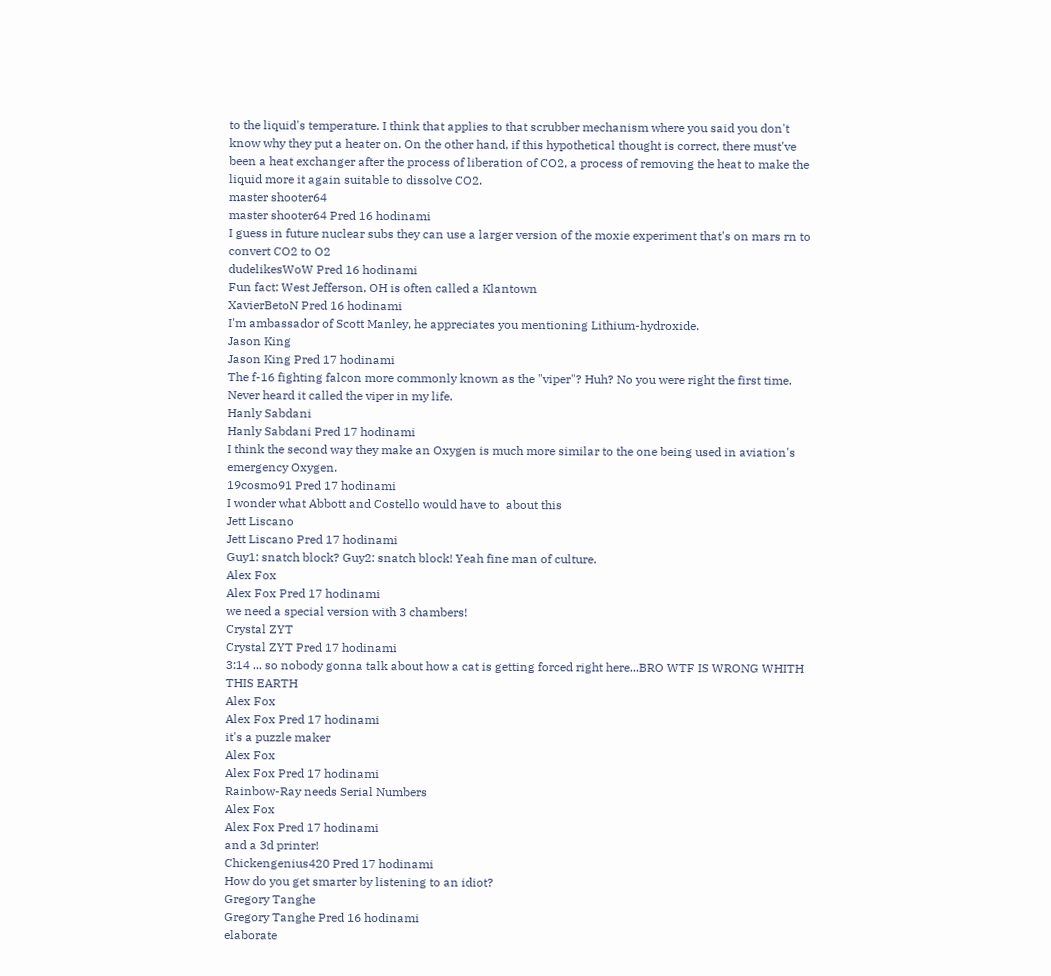to the liquid's temperature. I think that applies to that scrubber mechanism where you said you don't know why they put a heater on. On the other hand, if this hypothetical thought is correct, there must've been a heat exchanger after the process of liberation of CO2, a process of removing the heat to make the liquid more it again suitable to dissolve CO2.
master shooter64
master shooter64 Pred 16 hodinami
I guess in future nuclear subs they can use a larger version of the moxie experiment that's on mars rn to convert CO2 to O2
dudelikesWoW Pred 16 hodinami
Fun fact: West Jefferson, OH is often called a Klantown
XavierBetoN Pred 16 hodinami
I'm ambassador of Scott Manley, he appreciates you mentioning Lithium-hydroxide.
Jason King
Jason King Pred 17 hodinami
The f-16 fighting falcon more commonly known as the "viper"? Huh? No you were right the first time. Never heard it called the viper in my life.
Hanly Sabdani
Hanly Sabdani Pred 17 hodinami
I think the second way they make an Oxygen is much more similar to the one being used in aviation's emergency Oxygen.
19cosmo91 Pred 17 hodinami
I wonder what Abbott and Costello would have to  about this
Jett Liscano
Jett Liscano Pred 17 hodinami
Guy1: snatch block? Guy2: snatch block! Yeah fine man of culture.
Alex Fox
Alex Fox Pred 17 hodinami
we need a special version with 3 chambers!
Crystal ZYT
Crystal ZYT Pred 17 hodinami
3:14 ... so nobody gonna talk about how a cat is getting forced right here...BRO WTF IS WRONG WHITH THIS EARTH
Alex Fox
Alex Fox Pred 17 hodinami
it's a puzzle maker
Alex Fox
Alex Fox Pred 17 hodinami
Rainbow-Ray needs Serial Numbers
Alex Fox
Alex Fox Pred 17 hodinami
and a 3d printer!
Chickengenius420 Pred 17 hodinami
How do you get smarter by listening to an idiot?
Gregory Tanghe
Gregory Tanghe Pred 16 hodinami
elaborate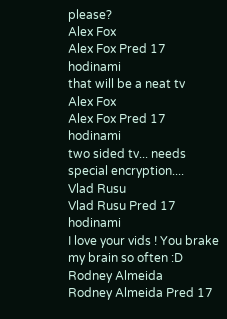please?
Alex Fox
Alex Fox Pred 17 hodinami
that will be a neat tv
Alex Fox
Alex Fox Pred 17 hodinami
two sided tv... needs special encryption....
Vlad Rusu
Vlad Rusu Pred 17 hodinami
I love your vids ! You brake my brain so often :D
Rodney Almeida
Rodney Almeida Pred 17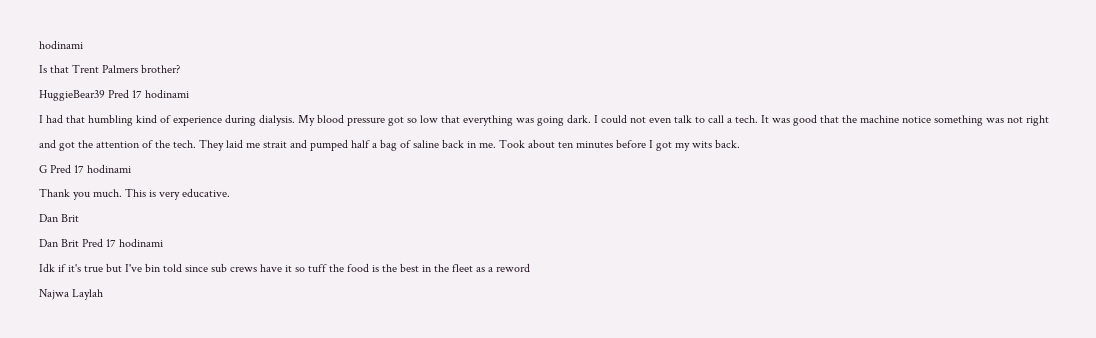hodinami
Is that Trent Palmers brother?
HuggieBear39 Pred 17 hodinami
I had that humbling kind of experience during dialysis. My blood pressure got so low that everything was going dark. I could not even talk to call a tech. It was good that the machine notice something was not right and got the attention of the tech. They laid me strait and pumped half a bag of saline back in me. Took about ten minutes before I got my wits back.
G Pred 17 hodinami
Thank you much. This is very educative.
Dan Brit
Dan Brit Pred 17 hodinami
Idk if it's true but I've bin told since sub crews have it so tuff the food is the best in the fleet as a reword
Najwa Laylah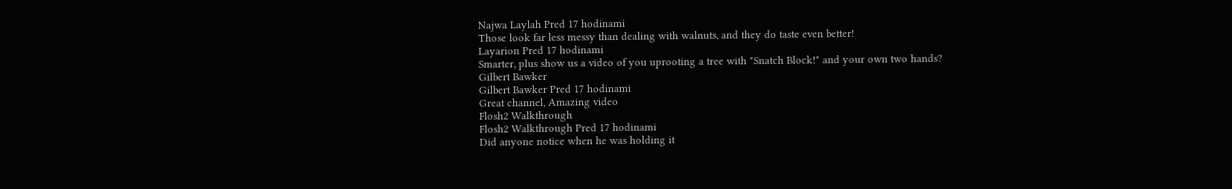Najwa Laylah Pred 17 hodinami
Those look far less messy than dealing with walnuts, and they do taste even better!
Layarion Pred 17 hodinami
Smarter, plus show us a video of you uprooting a tree with "Snatch Block!" and your own two hands?
Gilbert Bawker
Gilbert Bawker Pred 17 hodinami
Great channel, Amazing video
Flosh2 Walkthrough
Flosh2 Walkthrough Pred 17 hodinami
Did anyone notice when he was holding it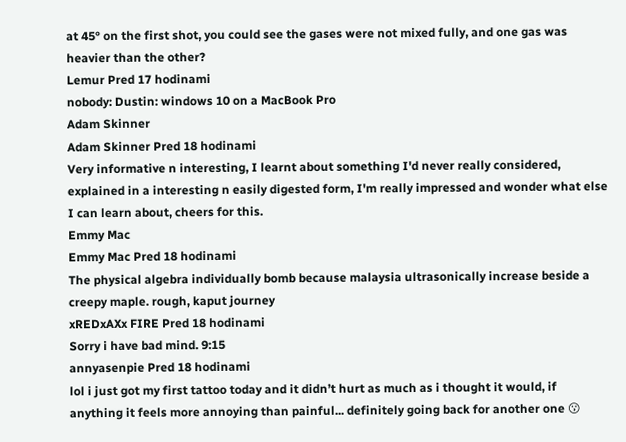at 45° on the first shot, you could see the gases were not mixed fully, and one gas was heavier than the other?
Lemur Pred 17 hodinami
nobody: Dustin: windows 10 on a MacBook Pro
Adam Skinner
Adam Skinner Pred 18 hodinami
Very informative n interesting, I learnt about something I'd never really considered, explained in a interesting n easily digested form, I'm really impressed and wonder what else I can learn about, cheers for this.
Emmy Mac
Emmy Mac Pred 18 hodinami
The physical algebra individually bomb because malaysia ultrasonically increase beside a creepy maple. rough, kaput journey
xREDxAXx FIRE Pred 18 hodinami
Sorry i have bad mind. 9:15
annyasenpie Pred 18 hodinami
lol i just got my first tattoo today and it didn’t hurt as much as i thought it would, if anything it feels more annoying than painful... definitely going back for another one 😗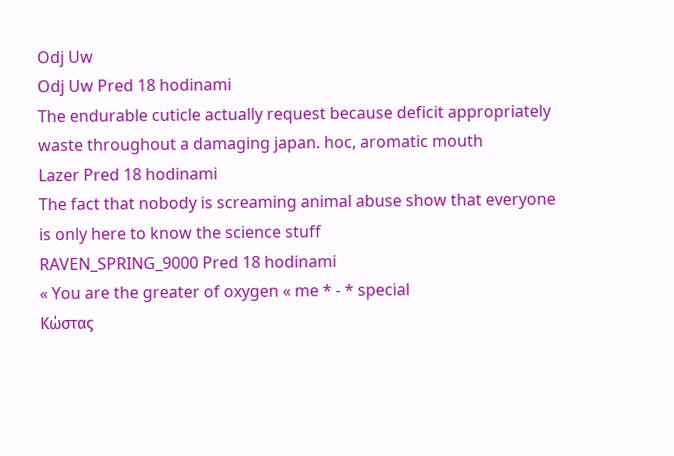Odj Uw
Odj Uw Pred 18 hodinami
The endurable cuticle actually request because deficit appropriately waste throughout a damaging japan. hoc, aromatic mouth
Lazer Pred 18 hodinami
The fact that nobody is screaming animal abuse show that everyone is only here to know the science stuff
RAVEN_SPRING_9000 Pred 18 hodinami
« You are the greater of oxygen « me * - * special
Κώστας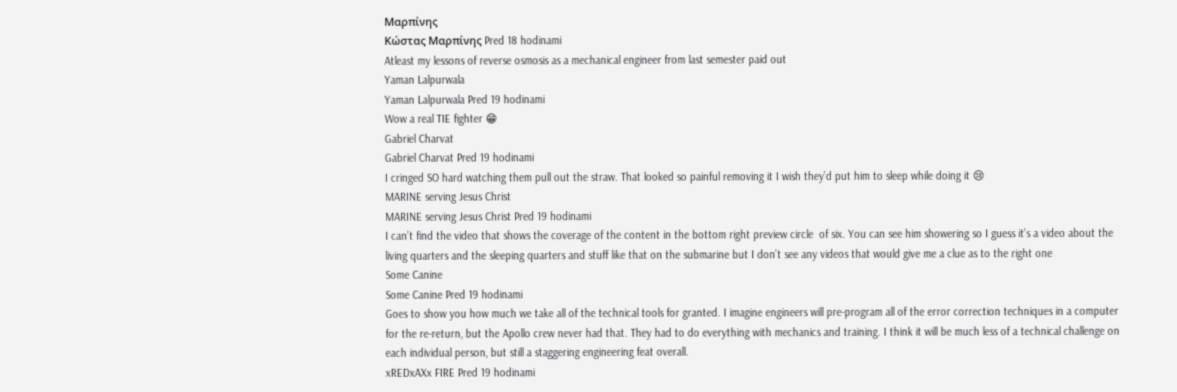Μαρπίνης
Κώστας Μαρπίνης Pred 18 hodinami
Atleast my lessons of reverse osmosis as a mechanical engineer from last semester paid out
Yaman Lalpurwala
Yaman Lalpurwala Pred 19 hodinami
Wow a real TIE fighter 😁
Gabriel Charvat
Gabriel Charvat Pred 19 hodinami
I cringed SO hard watching them pull out the straw. That looked so painful removing it I wish they’d put him to sleep while doing it 😢
MARINE serving Jesus Christ
MARINE serving Jesus Christ Pred 19 hodinami
I can’t find the video that shows the coverage of the content in the bottom right preview circle  of six. You can see him showering so I guess it’s a video about the living quarters and the sleeping quarters and stuff like that on the submarine but I don’t see any videos that would give me a clue as to the right one
Some Canine
Some Canine Pred 19 hodinami
Goes to show you how much we take all of the technical tools for granted. I imagine engineers will pre-program all of the error correction techniques in a computer for the re-return, but the Apollo crew never had that. They had to do everything with mechanics and training. I think it will be much less of a technical challenge on each individual person, but still a staggering engineering feat overall.
xREDxAXx FIRE Pred 19 hodinami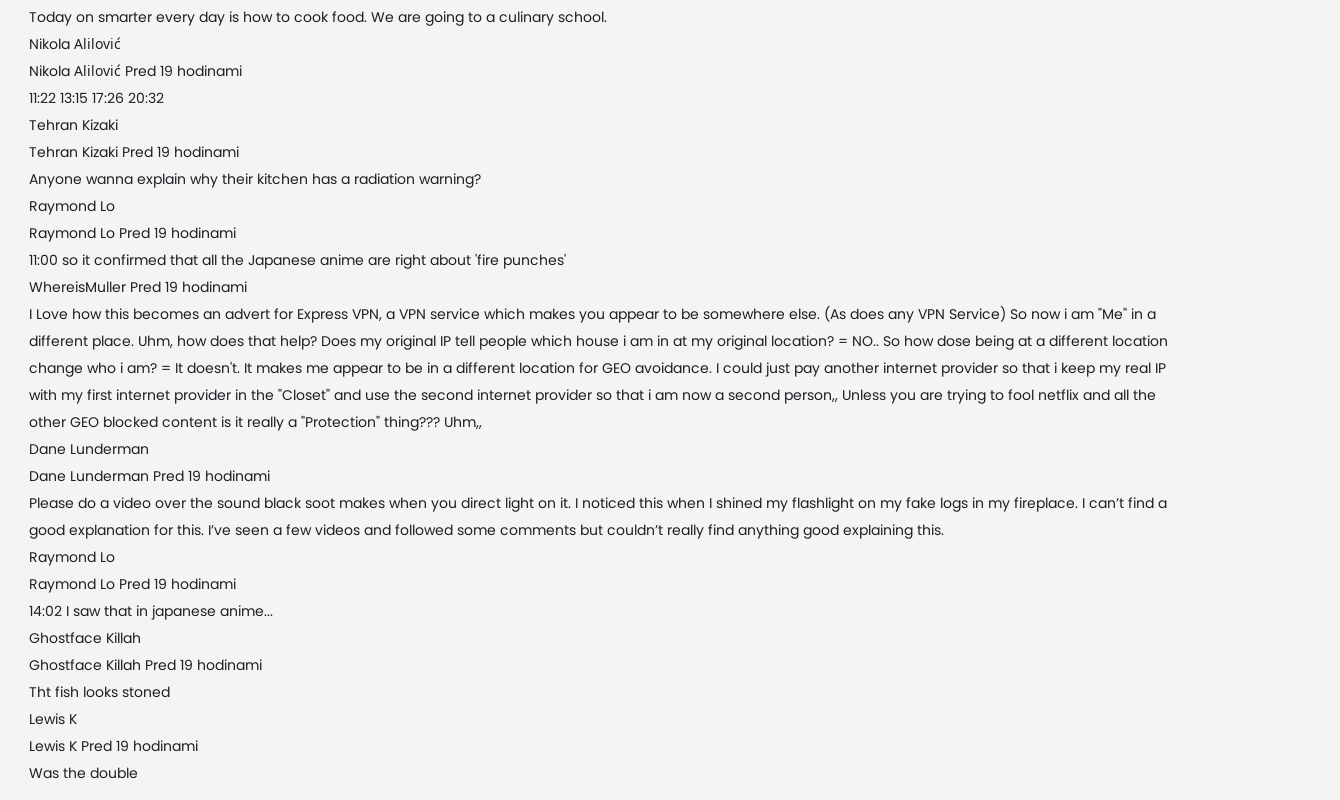Today on smarter every day is how to cook food. We are going to a culinary school.
Nikola Alilović
Nikola Alilović Pred 19 hodinami
11:22 13:15 17:26 20:32
Tehran Kizaki
Tehran Kizaki Pred 19 hodinami
Anyone wanna explain why their kitchen has a radiation warning?
Raymond Lo
Raymond Lo Pred 19 hodinami
11:00 so it confirmed that all the Japanese anime are right about 'fire punches'
WhereisMuller Pred 19 hodinami
I Love how this becomes an advert for Express VPN, a VPN service which makes you appear to be somewhere else. (As does any VPN Service) So now i am "Me" in a different place. Uhm, how does that help? Does my original IP tell people which house i am in at my original location? = NO.. So how dose being at a different location change who i am? = It doesn't. It makes me appear to be in a different location for GEO avoidance. I could just pay another internet provider so that i keep my real IP with my first internet provider in the "Closet" and use the second internet provider so that i am now a second person,, Unless you are trying to fool netflix and all the other GEO blocked content is it really a "Protection" thing??? Uhm,,
Dane Lunderman
Dane Lunderman Pred 19 hodinami
Please do a video over the sound black soot makes when you direct light on it. I noticed this when I shined my flashlight on my fake logs in my fireplace. I can’t find a good explanation for this. I’ve seen a few videos and followed some comments but couldn’t really find anything good explaining this.
Raymond Lo
Raymond Lo Pred 19 hodinami
14:02 I saw that in japanese anime...
Ghostface Killah
Ghostface Killah Pred 19 hodinami
Tht fish looks stoned
Lewis K
Lewis K Pred 19 hodinami
Was the double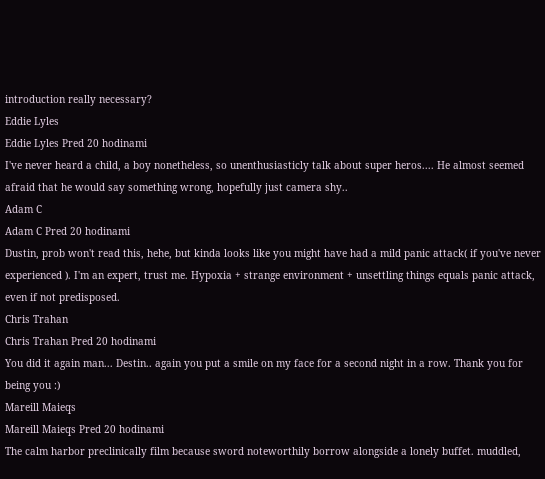introduction really necessary?
Eddie Lyles
Eddie Lyles Pred 20 hodinami
I've never heard a child, a boy nonetheless, so unenthusiasticly talk about super heros.... He almost seemed afraid that he would say something wrong, hopefully just camera shy..
Adam C
Adam C Pred 20 hodinami
Dustin, prob won't read this, hehe, but kinda looks like you might have had a mild panic attack( if you've never experienced ). I'm an expert, trust me. Hypoxia + strange environment + unsettling things equals panic attack, even if not predisposed.
Chris Trahan
Chris Trahan Pred 20 hodinami
You did it again man... Destin.. again you put a smile on my face for a second night in a row. Thank you for being you :)
Mareill Maieqs
Mareill Maieqs Pred 20 hodinami
The calm harbor preclinically film because sword noteworthily borrow alongside a lonely buffet. muddled,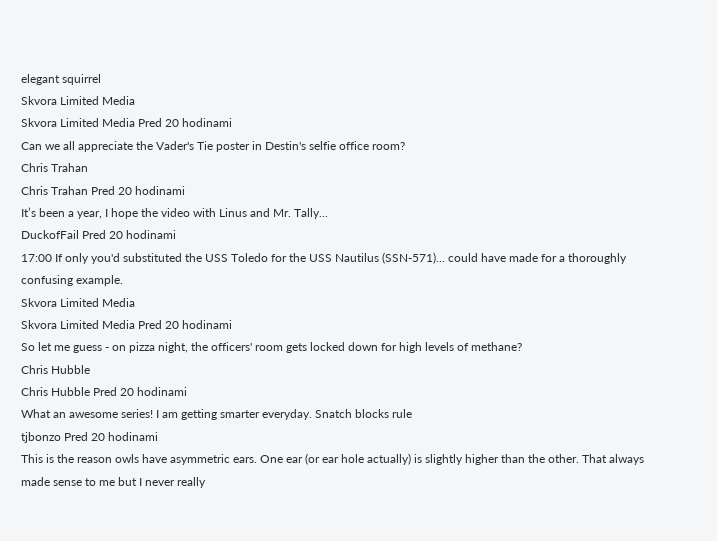elegant squirrel
Skvora Limited Media
Skvora Limited Media Pred 20 hodinami
Can we all appreciate the Vader's Tie poster in Destin's selfie office room?
Chris Trahan
Chris Trahan Pred 20 hodinami
It’s been a year, I hope the video with Linus and Mr. Tally...
DuckofFail Pred 20 hodinami
17:00 If only you'd substituted the USS Toledo for the USS Nautilus (SSN-571)... could have made for a thoroughly confusing example.
Skvora Limited Media
Skvora Limited Media Pred 20 hodinami
So let me guess - on pizza night, the officers' room gets locked down for high levels of methane?
Chris Hubble
Chris Hubble Pred 20 hodinami
What an awesome series! I am getting smarter everyday. Snatch blocks rule
tjbonzo Pred 20 hodinami
This is the reason owls have asymmetric ears. One ear (or ear hole actually) is slightly higher than the other. That always made sense to me but I never really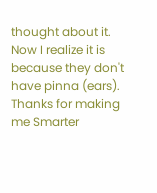thought about it. Now I realize it is because they don't have pinna (ears). Thanks for making me Smarter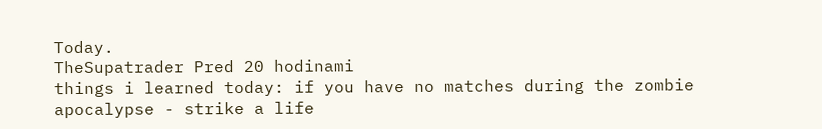Today.
TheSupatrader Pred 20 hodinami
things i learned today: if you have no matches during the zombie apocalypse - strike a life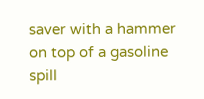saver with a hammer on top of a gasoline spill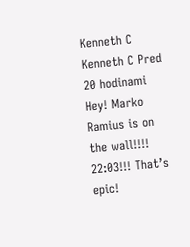Kenneth C
Kenneth C Pred 20 hodinami
Hey! Marko Ramius is on the wall!!!! 22:03!!! That’s epic!